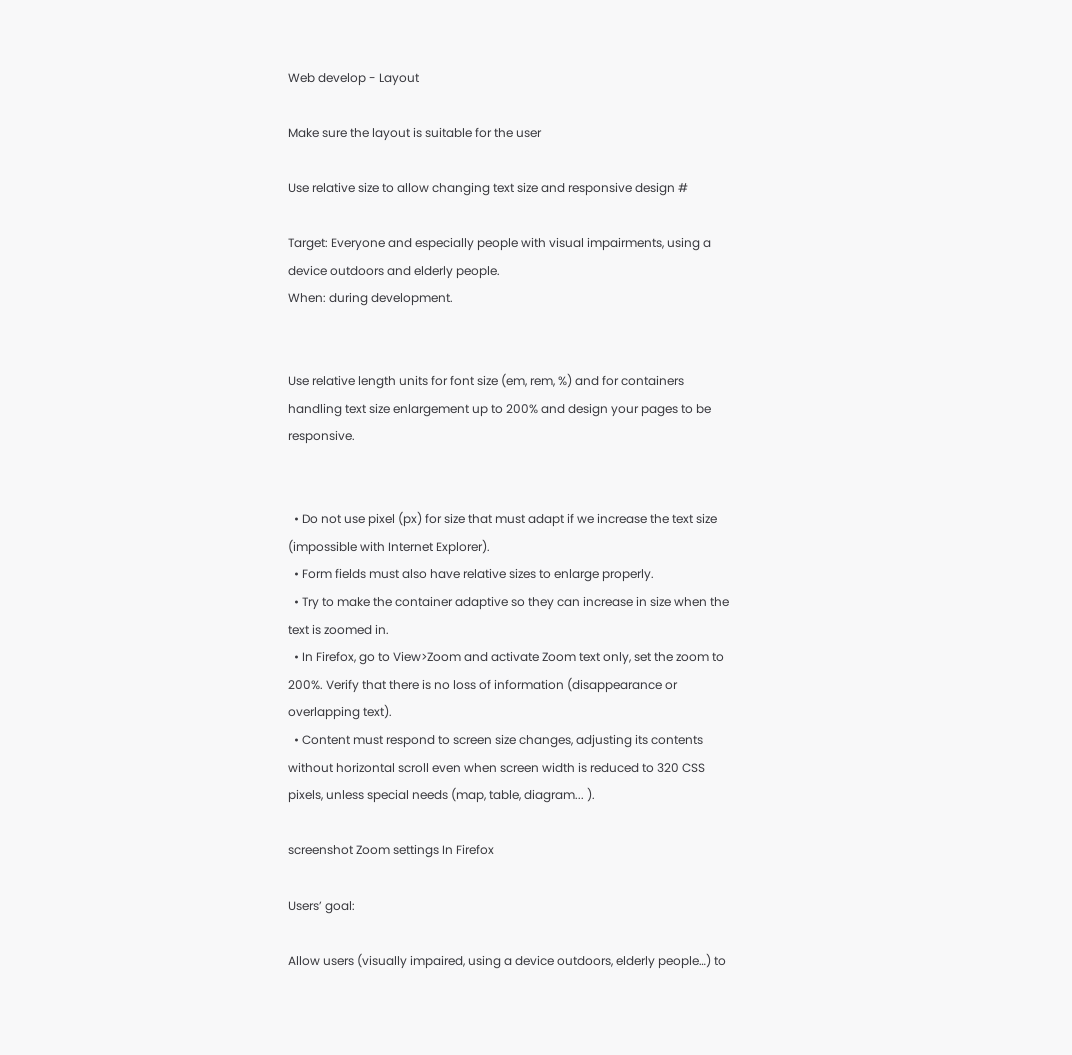Web develop - Layout

Make sure the layout is suitable for the user

Use relative size to allow changing text size and responsive design #

Target: Everyone and especially people with visual impairments, using a device outdoors and elderly people.
When: during development.


Use relative length units for font size (em, rem, %) and for containers handling text size enlargement up to 200% and design your pages to be responsive.


  • Do not use pixel (px) for size that must adapt if we increase the text size (impossible with Internet Explorer).
  • Form fields must also have relative sizes to enlarge properly.
  • Try to make the container adaptive so they can increase in size when the text is zoomed in.
  • In Firefox, go to View>Zoom and activate Zoom text only, set the zoom to 200%. Verify that there is no loss of information (disappearance or overlapping text).
  • Content must respond to screen size changes, adjusting its contents without horizontal scroll even when screen width is reduced to 320 CSS pixels, unless special needs (map, table, diagram... ).

screenshot Zoom settings In Firefox

Users’ goal:

Allow users (visually impaired, using a device outdoors, elderly people…) to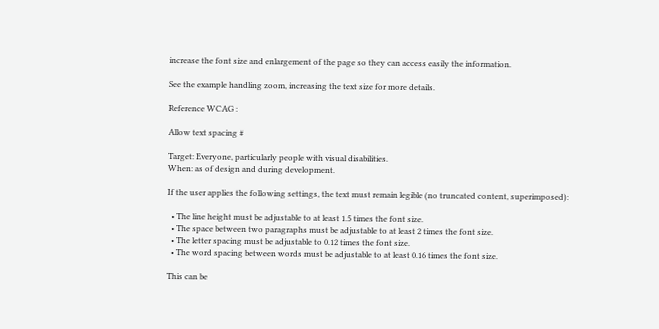increase the font size and enlargement of the page so they can access easily the information.

See the example handling zoom, increasing the text size for more details.

Reference WCAG :

Allow text spacing #

Target: Everyone, particularly people with visual disabilities.
When: as of design and during development.

If the user applies the following settings, the text must remain legible (no truncated content, superimposed):

  • The line height must be adjustable to at least 1.5 times the font size.
  • The space between two paragraphs must be adjustable to at least 2 times the font size.
  • The letter spacing must be adjustable to 0.12 times the font size.
  • The word spacing between words must be adjustable to at least 0.16 times the font size.

This can be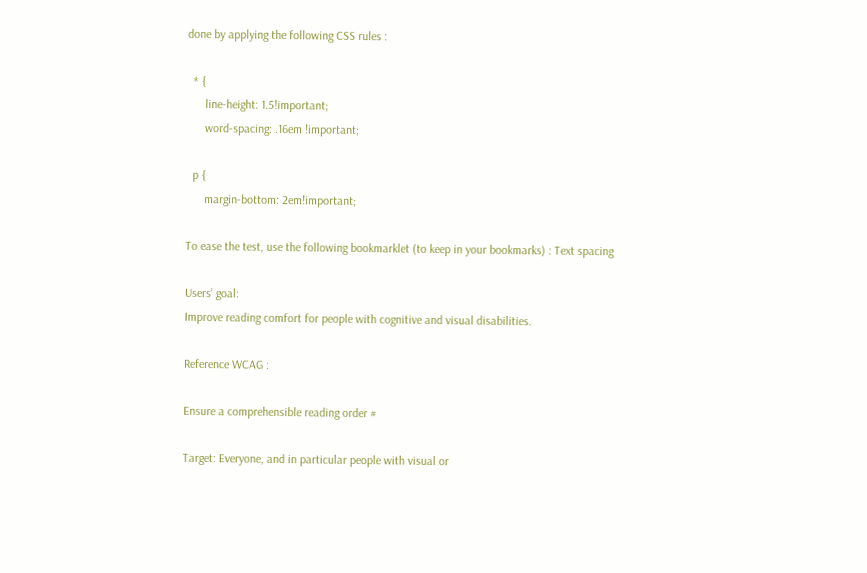done by applying the following CSS rules :

  * {
      line-height: 1.5!important;
      word-spacing: .16em !important;

  p {
      margin-bottom: 2em!important;

To ease the test, use the following bookmarklet (to keep in your bookmarks) : Text spacing

Users’ goal:
Improve reading comfort for people with cognitive and visual disabilities.

Reference WCAG :

Ensure a comprehensible reading order #

Target: Everyone, and in particular people with visual or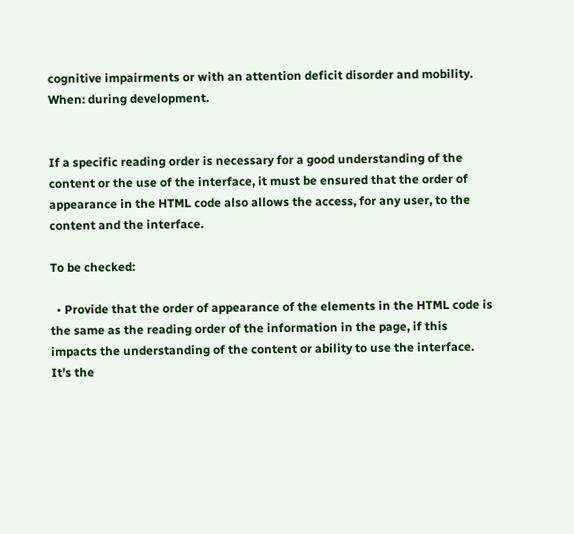cognitive impairments or with an attention deficit disorder and mobility.
When: during development.


If a specific reading order is necessary for a good understanding of the content or the use of the interface, it must be ensured that the order of appearance in the HTML code also allows the access, for any user, to the content and the interface.

To be checked:

  • Provide that the order of appearance of the elements in the HTML code is the same as the reading order of the information in the page, if this impacts the understanding of the content or ability to use the interface. It's the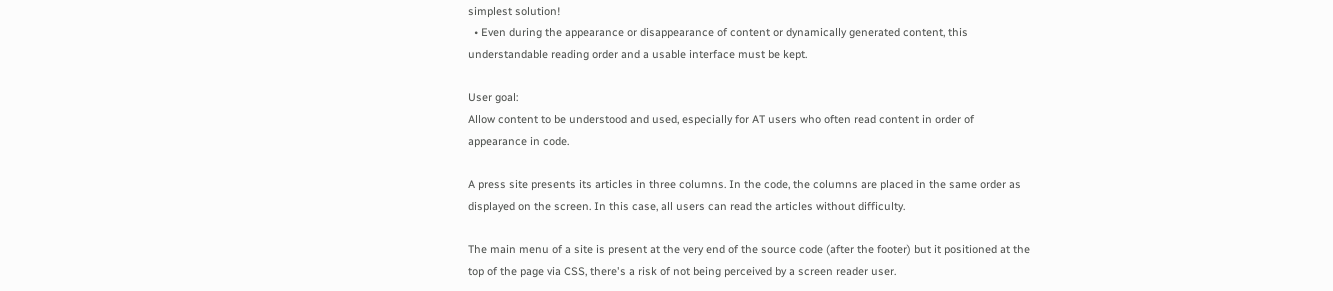simplest solution!
  • Even during the appearance or disappearance of content or dynamically generated content, this understandable reading order and a usable interface must be kept.

User goal:
Allow content to be understood and used, especially for AT users who often read content in order of appearance in code.

A press site presents its articles in three columns. In the code, the columns are placed in the same order as displayed on the screen. In this case, all users can read the articles without difficulty.

The main menu of a site is present at the very end of the source code (after the footer) but it positioned at the top of the page via CSS, there's a risk of not being perceived by a screen reader user.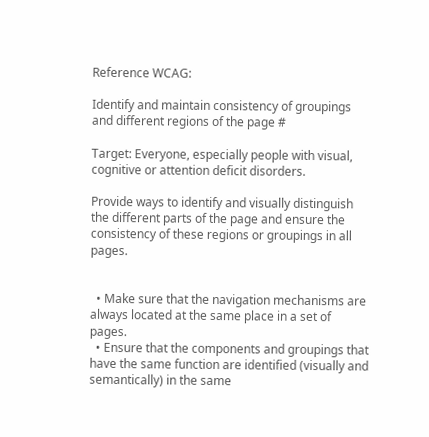Reference WCAG:

Identify and maintain consistency of groupings and different regions of the page #

Target: Everyone, especially people with visual, cognitive or attention deficit disorders.

Provide ways to identify and visually distinguish the different parts of the page and ensure the consistency of these regions or groupings in all pages.


  • Make sure that the navigation mechanisms are always located at the same place in a set of pages.
  • Ensure that the components and groupings that have the same function are identified (visually and semantically) in the same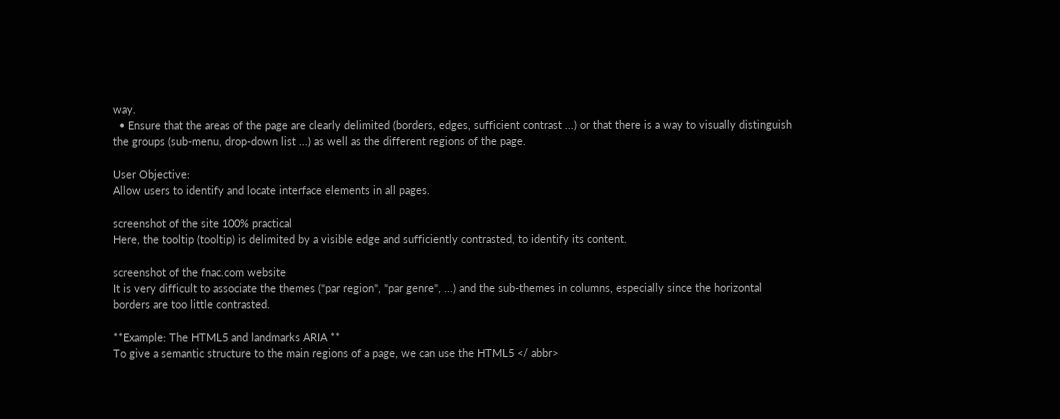way.
  • Ensure that the areas of the page are clearly delimited (borders, edges, sufficient contrast ...) or that there is a way to visually distinguish the groups (sub-menu, drop-down list ...) as well as the different regions of the page.

User Objective:
Allow users to identify and locate interface elements in all pages.

screenshot of the site 100% practical
Here, the tooltip (tooltip) is delimited by a visible edge and sufficiently contrasted, to identify its content.

screenshot of the fnac.com website
It is very difficult to associate the themes ("par region", "par genre", ...) and the sub-themes in columns, especially since the horizontal borders are too little contrasted.

**Example: The HTML5 and landmarks ARIA **
To give a semantic structure to the main regions of a page, we can use the HTML5 </ abbr>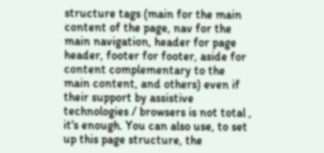structure tags (main for the main content of the page, nav for the main navigation, header for page header, footer for footer, aside for content complementary to the main content, and others) even if their support by assistive technologies / browsers is not total , it's enough. You can also use, to set up this page structure, the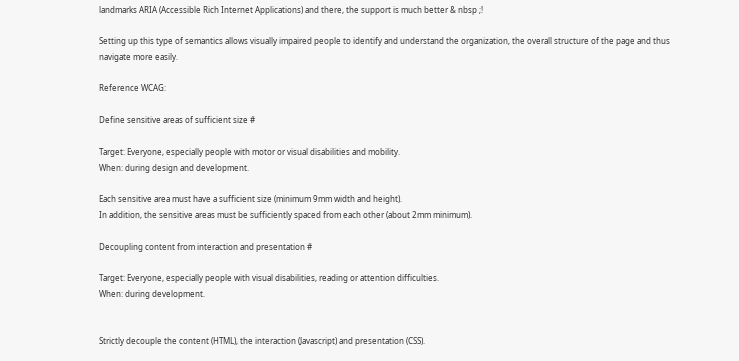landmarks ARIA (Accessible Rich Internet Applications) and there, the support is much better & nbsp ;!

Setting up this type of semantics allows visually impaired people to identify and understand the organization, the overall structure of the page and thus navigate more easily.

Reference WCAG:

Define sensitive areas of sufficient size #

Target: Everyone, especially people with motor or visual disabilities and mobility.
When: during design and development.

Each sensitive area must have a sufficient size (minimum 9mm width and height).
In addition, the sensitive areas must be sufficiently spaced from each other (about 2mm minimum).

Decoupling content from interaction and presentation #

Target: Everyone, especially people with visual disabilities, reading or attention difficulties.
When: during development.


Strictly decouple the content (HTML), the interaction (Javascript) and presentation (CSS).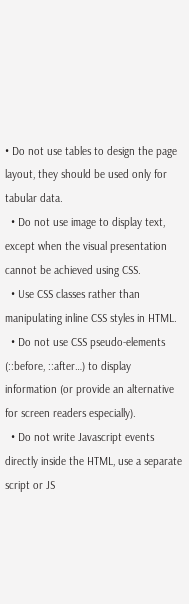• Do not use tables to design the page layout, they should be used only for tabular data.
  • Do not use image to display text, except when the visual presentation cannot be achieved using CSS.
  • Use CSS classes rather than manipulating inline CSS styles in HTML.
  • Do not use CSS pseudo-elements (::before, ::after…) to display information (or provide an alternative for screen readers especially).
  • Do not write Javascript events directly inside the HTML, use a separate script or JS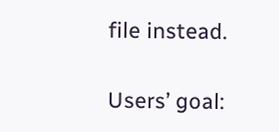file instead.

Users’ goal: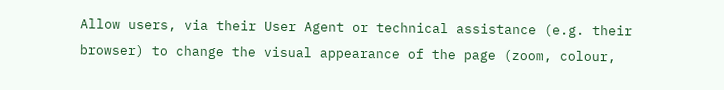Allow users, via their User Agent or technical assistance (e.g. their browser) to change the visual appearance of the page (zoom, colour,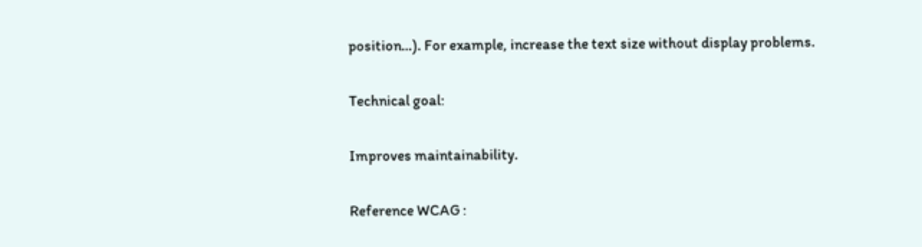position…). For example, increase the text size without display problems.

Technical goal:

Improves maintainability.

Reference WCAG :